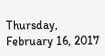Thursday, February 16, 2017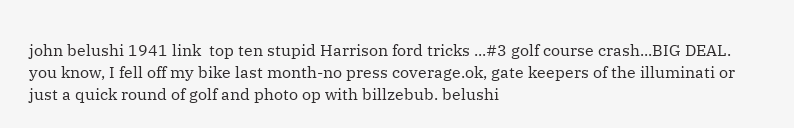john belushi 1941 link  top ten stupid Harrison ford tricks ...#3 golf course crash...BIG DEAL.  you know, I fell off my bike last month-no press coverage.ok, gate keepers of the illuminati or just a quick round of golf and photo op with billzebub. belushi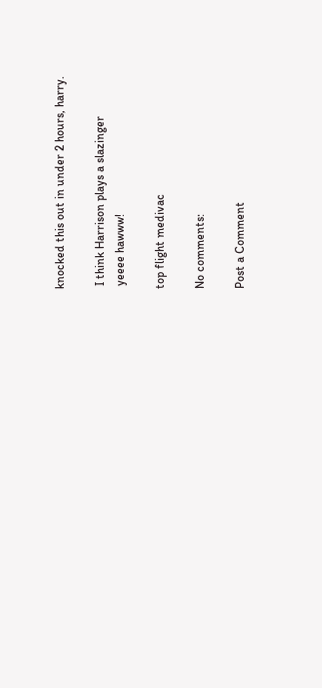knocked this out in under 2 hours, harry.

 I think Harrison plays a slazinger
 yeeee hawww!

top flight medivac

No comments:

Post a Comment